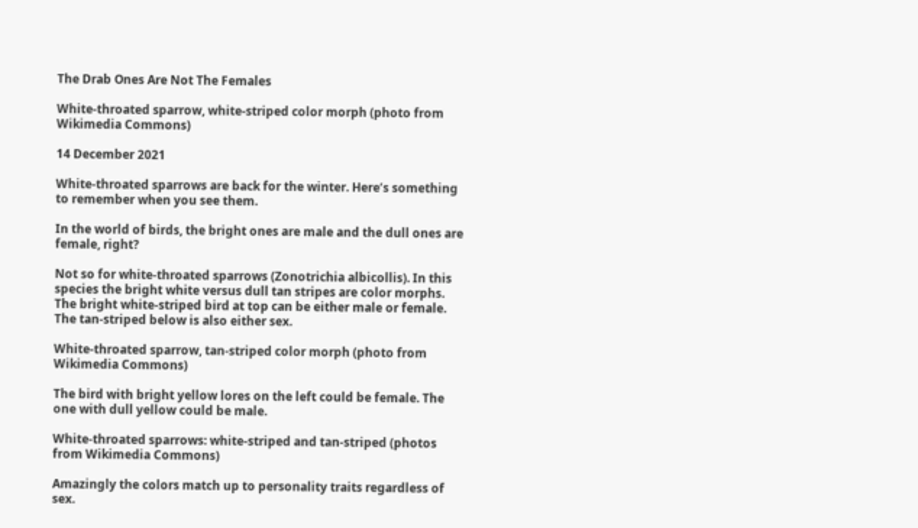The Drab Ones Are Not The Females

White-throated sparrow, white-striped color morph (photo from Wikimedia Commons)

14 December 2021

White-throated sparrows are back for the winter. Here’s something to remember when you see them.

In the world of birds, the bright ones are male and the dull ones are female, right?

Not so for white-throated sparrows (Zonotrichia albicollis). In this species the bright white versus dull tan stripes are color morphs. The bright white-striped bird at top can be either male or female. The tan-striped below is also either sex.

White-throated sparrow, tan-striped color morph (photo from Wikimedia Commons)

The bird with bright yellow lores on the left could be female. The one with dull yellow could be male.

White-throated sparrows: white-striped and tan-striped (photos from Wikimedia Commons)

Amazingly the colors match up to personality traits regardless of sex.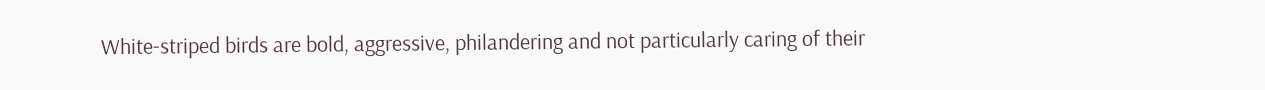White-striped birds are bold, aggressive, philandering and not particularly caring of their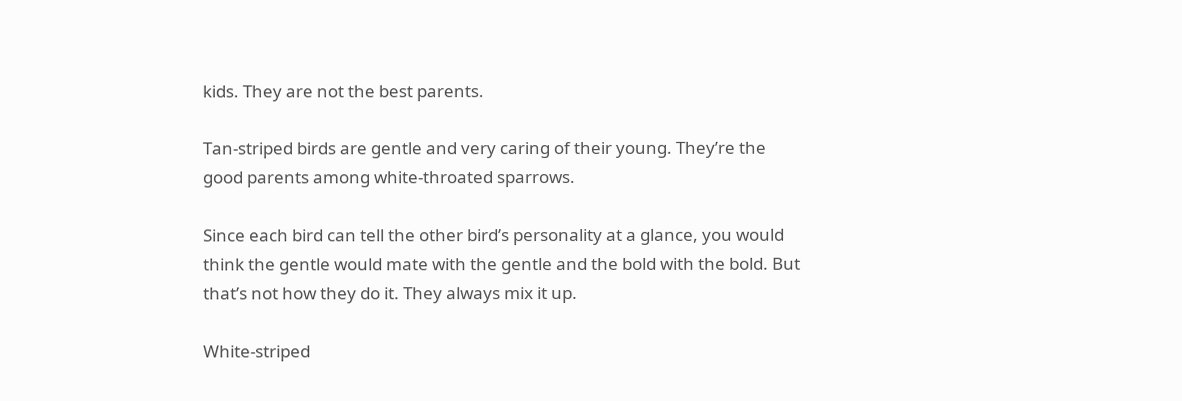kids. They are not the best parents.

Tan-striped birds are gentle and very caring of their young. They’re the good parents among white-throated sparrows.

Since each bird can tell the other bird’s personality at a glance, you would think the gentle would mate with the gentle and the bold with the bold. But that’s not how they do it. They always mix it up.

White-striped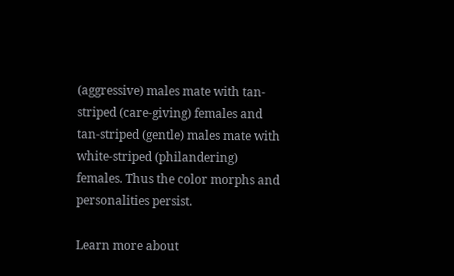(aggressive) males mate with tan-striped (care-giving) females and tan-striped (gentle) males mate with white-striped (philandering) females. Thus the color morphs and personalities persist.

Learn more about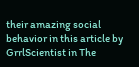their amazing social behavior in this article by GrrlScientist in The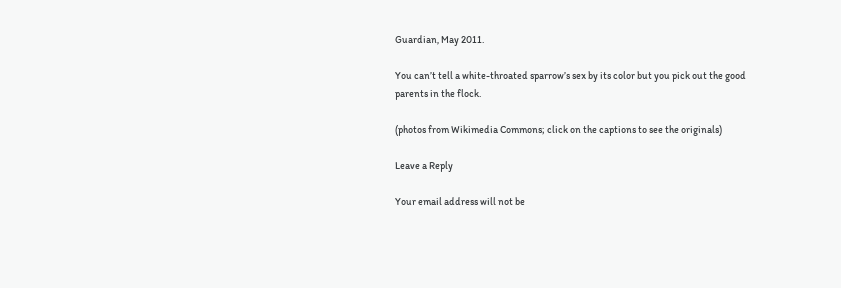Guardian, May 2011.

You can’t tell a white-throated sparrow’s sex by its color but you pick out the good parents in the flock.

(photos from Wikimedia Commons; click on the captions to see the originals)

Leave a Reply

Your email address will not be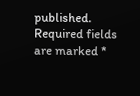published. Required fields are marked *